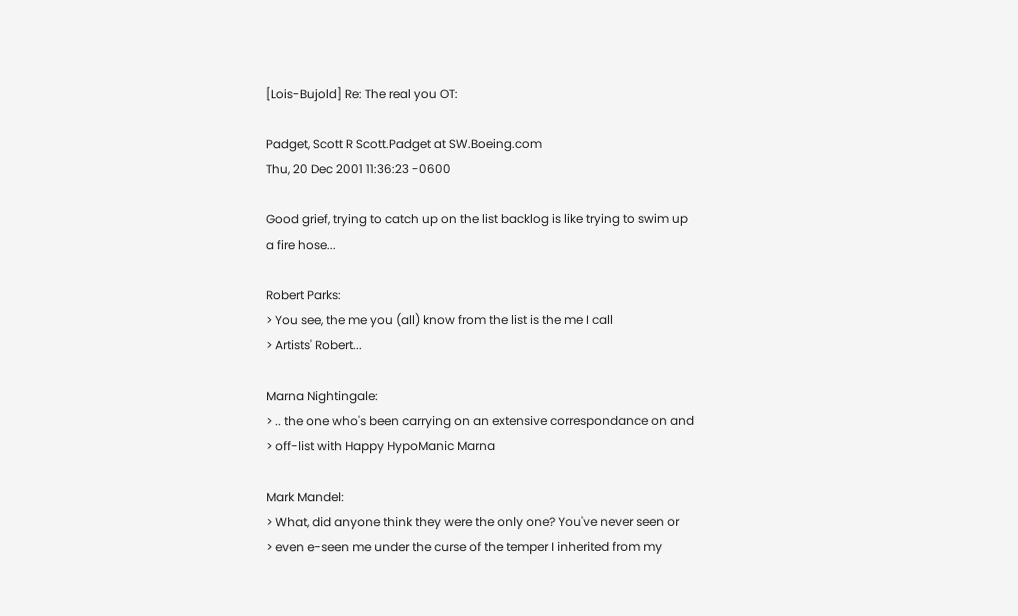[Lois-Bujold] Re: The real you OT:

Padget, Scott R Scott.Padget at SW.Boeing.com
Thu, 20 Dec 2001 11:36:23 -0600

Good grief, trying to catch up on the list backlog is like trying to swim up
a fire hose...

Robert Parks:
> You see, the me you (all) know from the list is the me I call
> Artists' Robert...

Marna Nightingale:
> .. the one who's been carrying on an extensive correspondance on and
> off-list with Happy HypoManic Marna

Mark Mandel:
> What, did anyone think they were the only one? You've never seen or
> even e-seen me under the curse of the temper I inherited from my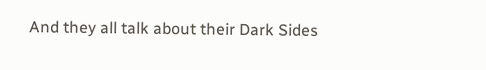And they all talk about their Dark Sides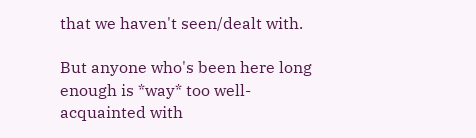that we haven't seen/dealt with.

But anyone who's been here long enough is *way* too well-acquainted with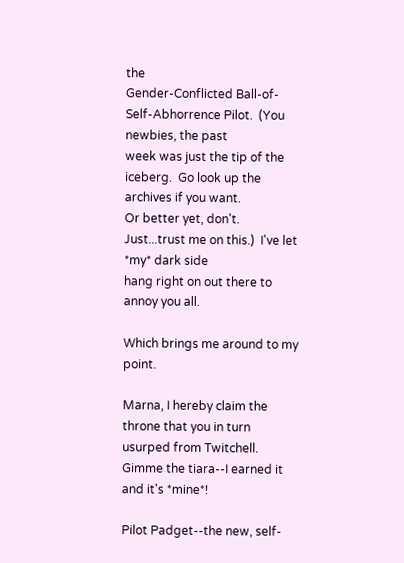the
Gender-Conflicted Ball-of-Self-Abhorrence Pilot.  (You newbies, the past
week was just the tip of the iceberg.  Go look up the archives if you want.
Or better yet, don't.  Just...trust me on this.)  I've let *my* dark side
hang right on out there to annoy you all.

Which brings me around to my point.

Marna, I hereby claim the throne that you in turn usurped from Twitchell.
Gimme the tiara--I earned it and it's *mine*!

Pilot Padget--the new, self-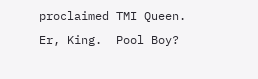proclaimed TMI Queen.  Er, King.  Pool Boy?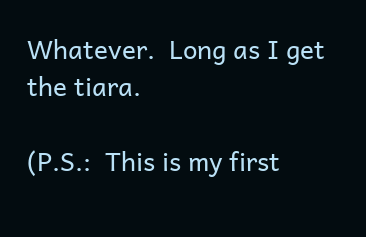Whatever.  Long as I get the tiara.

(P.S.:  This is my first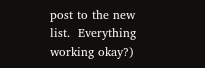post to the new list.  Everything working okay?)